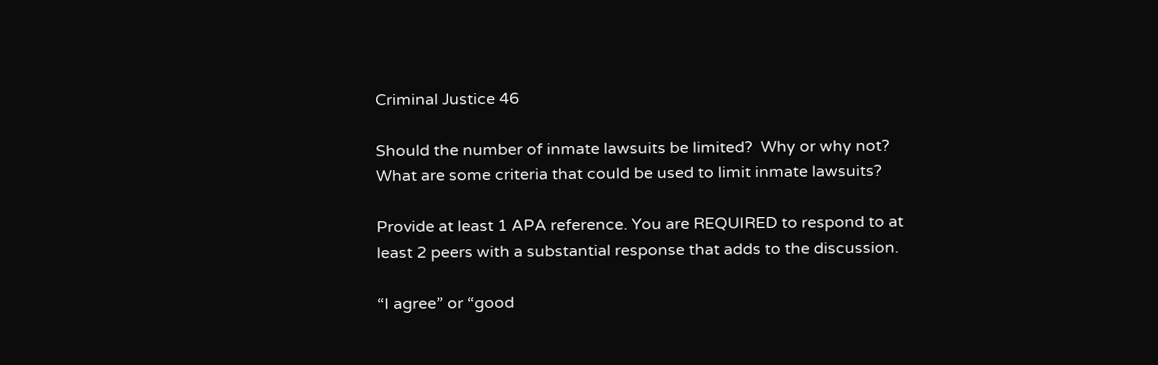Criminal Justice 46

Should the number of inmate lawsuits be limited?  Why or why not? What are some criteria that could be used to limit inmate lawsuits?

Provide at least 1 APA reference. You are REQUIRED to respond to at least 2 peers with a substantial response that adds to the discussion.

“I agree” or “good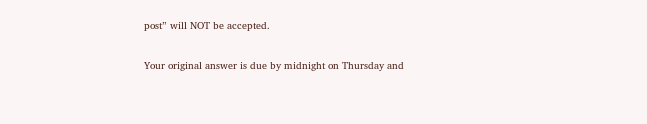post” will NOT be accepted.

Your original answer is due by midnight on Thursday and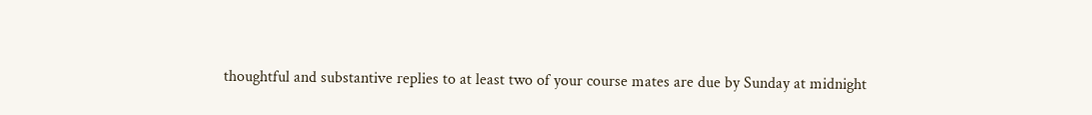thoughtful and substantive replies to at least two of your course mates are due by Sunday at midnight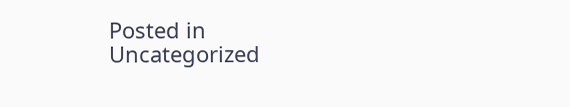Posted in Uncategorized